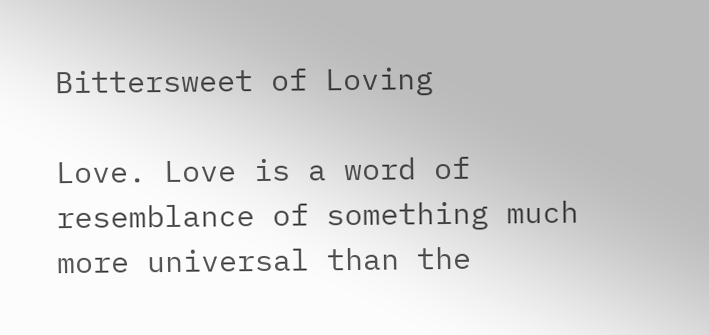Bittersweet of Loving

Love. Love is a word of resemblance of something much more universal than the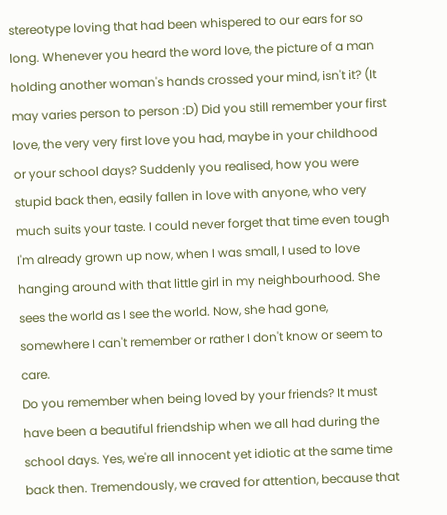stereotype loving that had been whispered to our ears for so long. Whenever you heard the word love, the picture of a man holding another woman's hands crossed your mind, isn't it? (It may varies person to person :D) Did you still remember your first love, the very very first love you had, maybe in your childhood or your school days? Suddenly you realised, how you were stupid back then, easily fallen in love with anyone, who very much suits your taste. I could never forget that time even tough I'm already grown up now, when I was small, I used to love hanging around with that little girl in my neighbourhood. She sees the world as I see the world. Now, she had gone, somewhere I can't remember or rather I don't know or seem to care.
Do you remember when being loved by your friends? It must have been a beautiful friendship when we all had during the school days. Yes, we're all innocent yet idiotic at the same time back then. Tremendously, we craved for attention, because that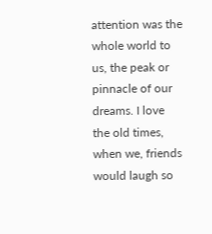attention was the whole world to us, the peak or pinnacle of our dreams. I love the old times, when we, friends would laugh so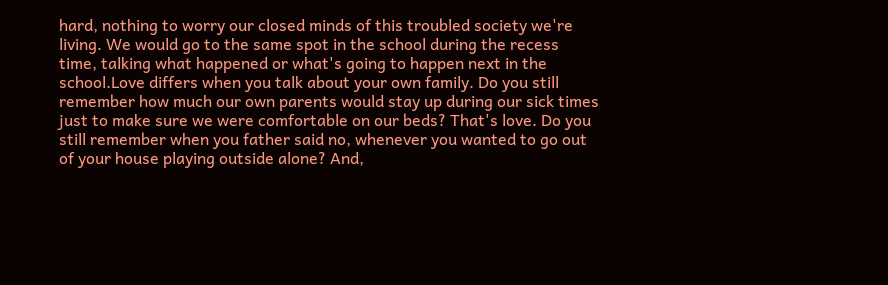hard, nothing to worry our closed minds of this troubled society we're living. We would go to the same spot in the school during the recess time, talking what happened or what's going to happen next in the school.Love differs when you talk about your own family. Do you still remember how much our own parents would stay up during our sick times just to make sure we were comfortable on our beds? That's love. Do you still remember when you father said no, whenever you wanted to go out of your house playing outside alone? And,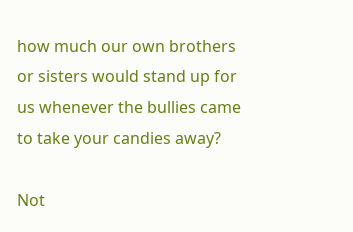how much our own brothers or sisters would stand up for us whenever the bullies came to take your candies away?

Not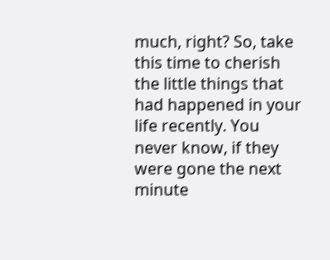much, right? So, take this time to cherish the little things that had happened in your life recently. You never know, if they were gone the next minute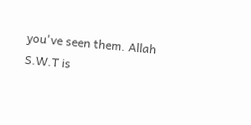you've seen them. Allah S.W.T is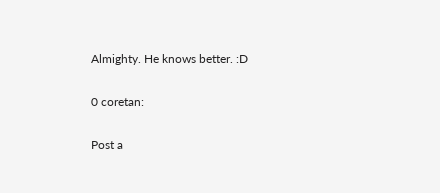Almighty. He knows better. :D

0 coretan:

Post a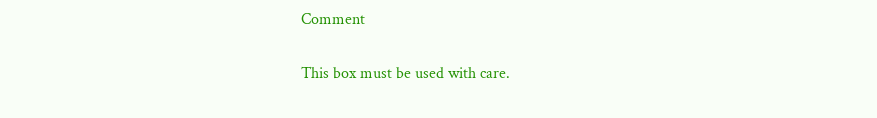Comment

This box must be used with care.